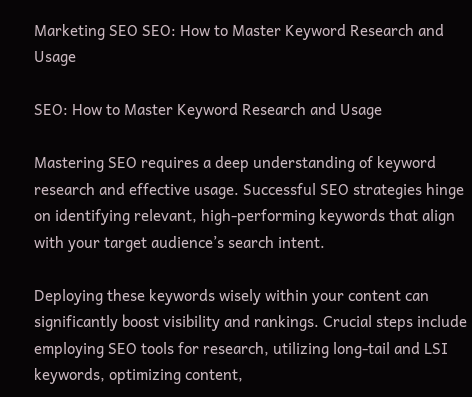Marketing SEO SEO: How to Master Keyword Research and Usage

SEO: How to Master Keyword Research and Usage

Mastering SEO requires a deep understanding of keyword research and effective usage. Successful SEO strategies hinge on identifying relevant, high-performing keywords that align with your target audience’s search intent.

Deploying these keywords wisely within your content can significantly boost visibility and rankings. Crucial steps include employing SEO tools for research, utilizing long-tail and LSI keywords, optimizing content,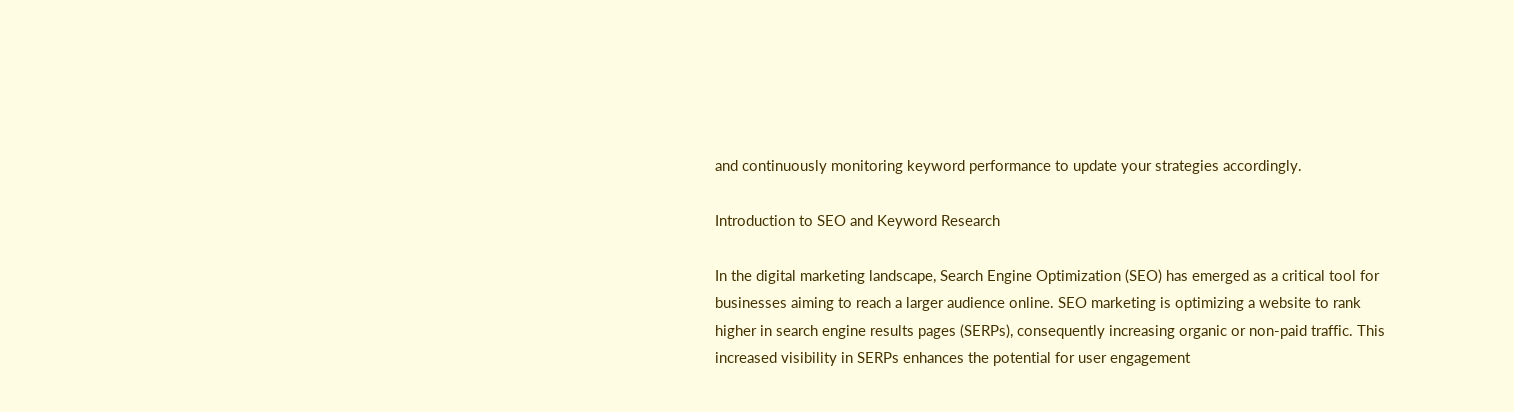and continuously monitoring keyword performance to update your strategies accordingly.

Introduction to SEO and Keyword Research

In the digital marketing landscape, Search Engine Optimization (SEO) has emerged as a critical tool for businesses aiming to reach a larger audience online. SEO marketing is optimizing a website to rank higher in search engine results pages (SERPs), consequently increasing organic or non-paid traffic. This increased visibility in SERPs enhances the potential for user engagement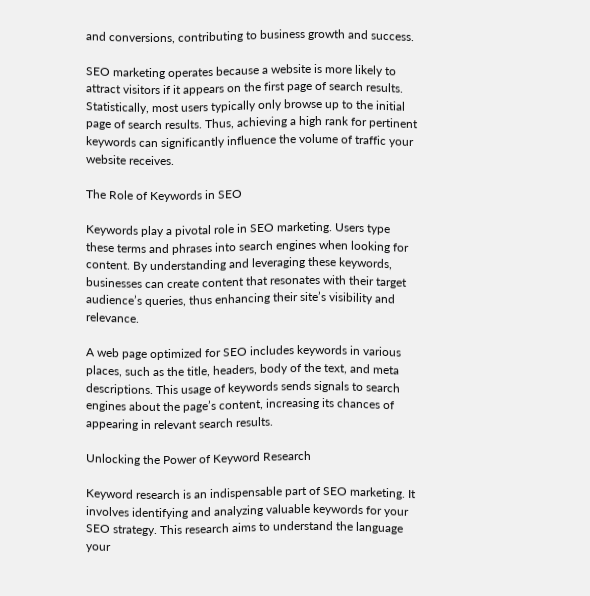and conversions, contributing to business growth and success.

SEO marketing operates because a website is more likely to attract visitors if it appears on the first page of search results. Statistically, most users typically only browse up to the initial page of search results. Thus, achieving a high rank for pertinent keywords can significantly influence the volume of traffic your website receives.

The Role of Keywords in SEO

Keywords play a pivotal role in SEO marketing. Users type these terms and phrases into search engines when looking for content. By understanding and leveraging these keywords, businesses can create content that resonates with their target audience’s queries, thus enhancing their site’s visibility and relevance.

A web page optimized for SEO includes keywords in various places, such as the title, headers, body of the text, and meta descriptions. This usage of keywords sends signals to search engines about the page’s content, increasing its chances of appearing in relevant search results.

Unlocking the Power of Keyword Research

Keyword research is an indispensable part of SEO marketing. It involves identifying and analyzing valuable keywords for your SEO strategy. This research aims to understand the language your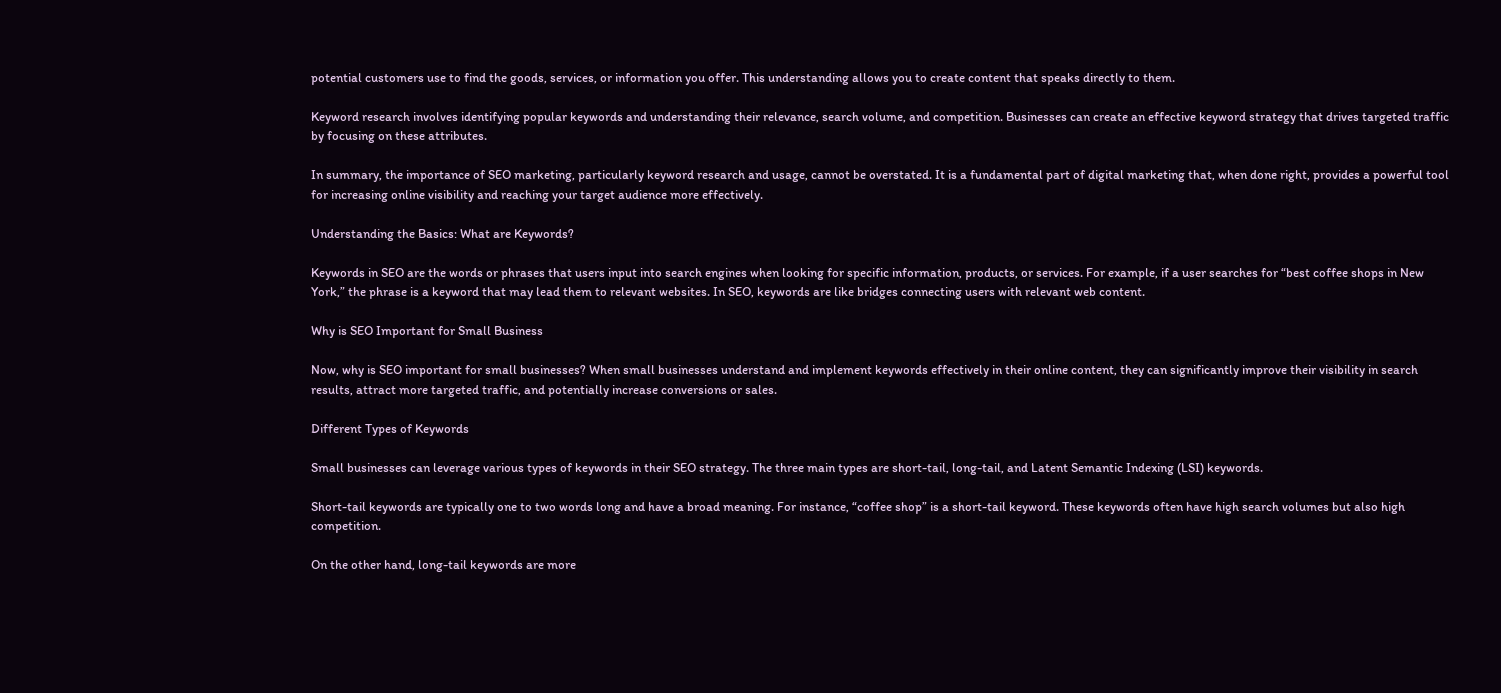potential customers use to find the goods, services, or information you offer. This understanding allows you to create content that speaks directly to them.

Keyword research involves identifying popular keywords and understanding their relevance, search volume, and competition. Businesses can create an effective keyword strategy that drives targeted traffic by focusing on these attributes.

In summary, the importance of SEO marketing, particularly keyword research and usage, cannot be overstated. It is a fundamental part of digital marketing that, when done right, provides a powerful tool for increasing online visibility and reaching your target audience more effectively.

Understanding the Basics: What are Keywords?

Keywords in SEO are the words or phrases that users input into search engines when looking for specific information, products, or services. For example, if a user searches for “best coffee shops in New York,” the phrase is a keyword that may lead them to relevant websites. In SEO, keywords are like bridges connecting users with relevant web content.

Why is SEO Important for Small Business

Now, why is SEO important for small businesses? When small businesses understand and implement keywords effectively in their online content, they can significantly improve their visibility in search results, attract more targeted traffic, and potentially increase conversions or sales.

Different Types of Keywords

Small businesses can leverage various types of keywords in their SEO strategy. The three main types are short-tail, long-tail, and Latent Semantic Indexing (LSI) keywords.

Short-tail keywords are typically one to two words long and have a broad meaning. For instance, “coffee shop” is a short-tail keyword. These keywords often have high search volumes but also high competition.

On the other hand, long-tail keywords are more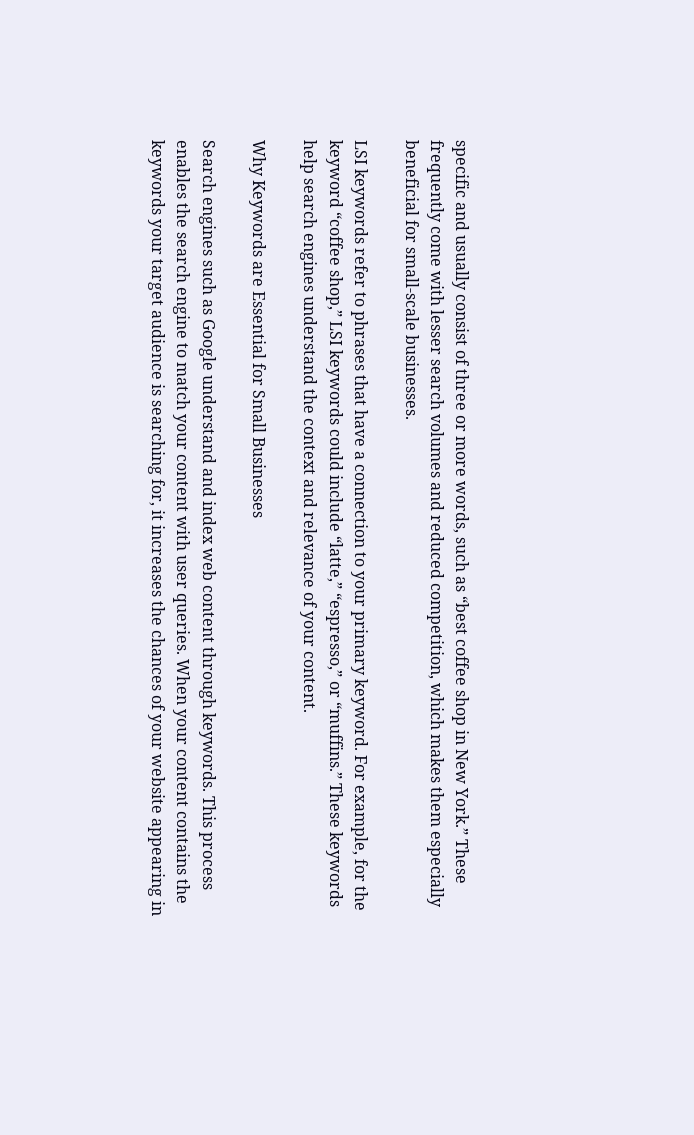specific and usually consist of three or more words, such as “best coffee shop in New York.” These frequently come with lesser search volumes and reduced competition, which makes them especially beneficial for small-scale businesses.

LSI keywords refer to phrases that have a connection to your primary keyword. For example, for the keyword “coffee shop,” LSI keywords could include “latte,” “espresso,” or “muffins.” These keywords help search engines understand the context and relevance of your content.

Why Keywords are Essential for Small Businesses

Search engines such as Google understand and index web content through keywords. This process enables the search engine to match your content with user queries. When your content contains the keywords your target audience is searching for, it increases the chances of your website appearing in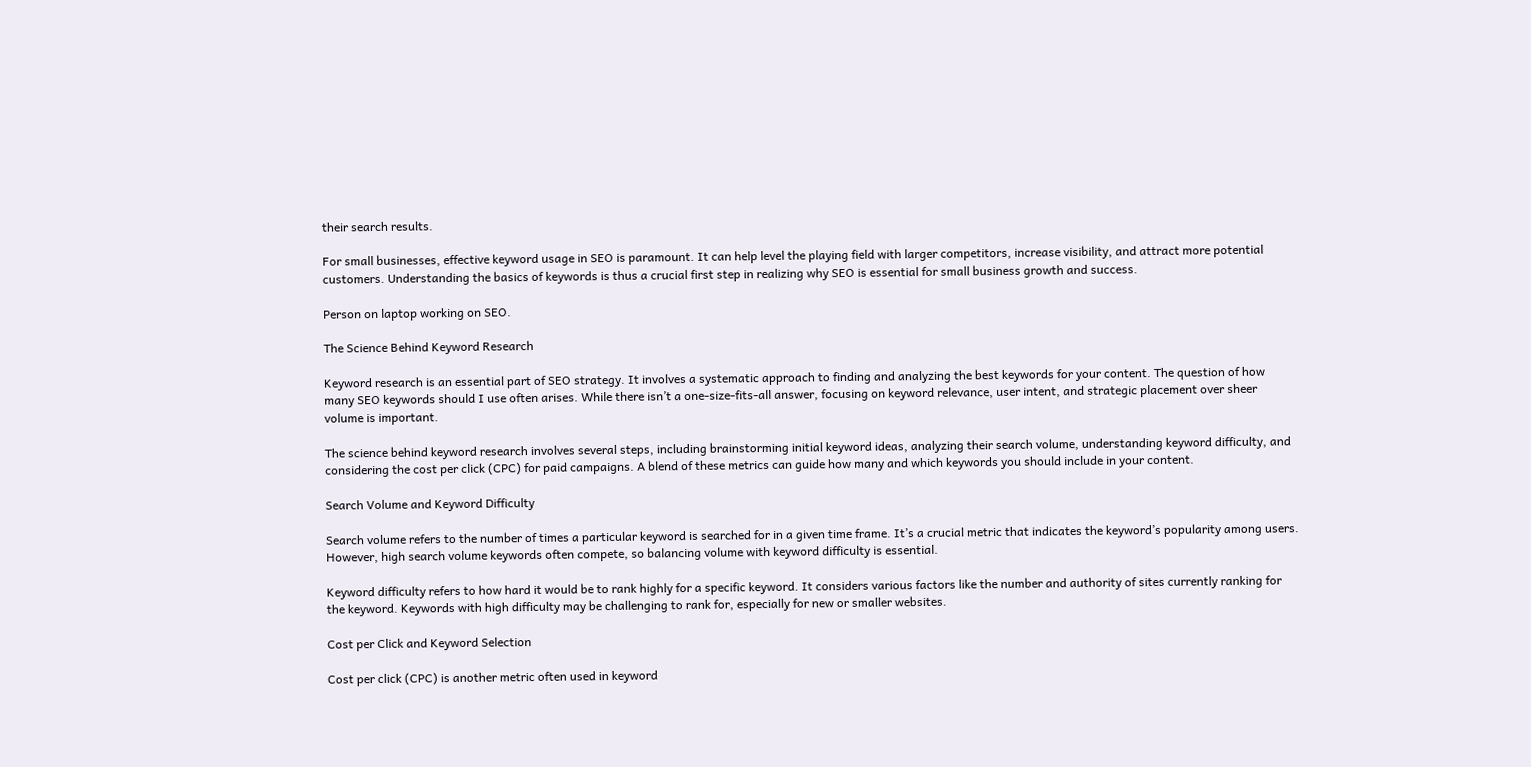their search results.

For small businesses, effective keyword usage in SEO is paramount. It can help level the playing field with larger competitors, increase visibility, and attract more potential customers. Understanding the basics of keywords is thus a crucial first step in realizing why SEO is essential for small business growth and success.

Person on laptop working on SEO.

The Science Behind Keyword Research

Keyword research is an essential part of SEO strategy. It involves a systematic approach to finding and analyzing the best keywords for your content. The question of how many SEO keywords should I use often arises. While there isn’t a one-size-fits-all answer, focusing on keyword relevance, user intent, and strategic placement over sheer volume is important.

The science behind keyword research involves several steps, including brainstorming initial keyword ideas, analyzing their search volume, understanding keyword difficulty, and considering the cost per click (CPC) for paid campaigns. A blend of these metrics can guide how many and which keywords you should include in your content.

Search Volume and Keyword Difficulty

Search volume refers to the number of times a particular keyword is searched for in a given time frame. It’s a crucial metric that indicates the keyword’s popularity among users. However, high search volume keywords often compete, so balancing volume with keyword difficulty is essential.

Keyword difficulty refers to how hard it would be to rank highly for a specific keyword. It considers various factors like the number and authority of sites currently ranking for the keyword. Keywords with high difficulty may be challenging to rank for, especially for new or smaller websites.

Cost per Click and Keyword Selection

Cost per click (CPC) is another metric often used in keyword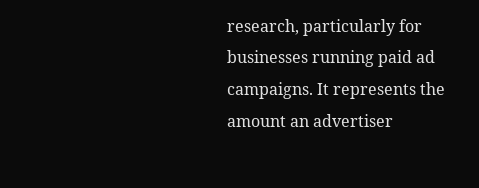research, particularly for businesses running paid ad campaigns. It represents the amount an advertiser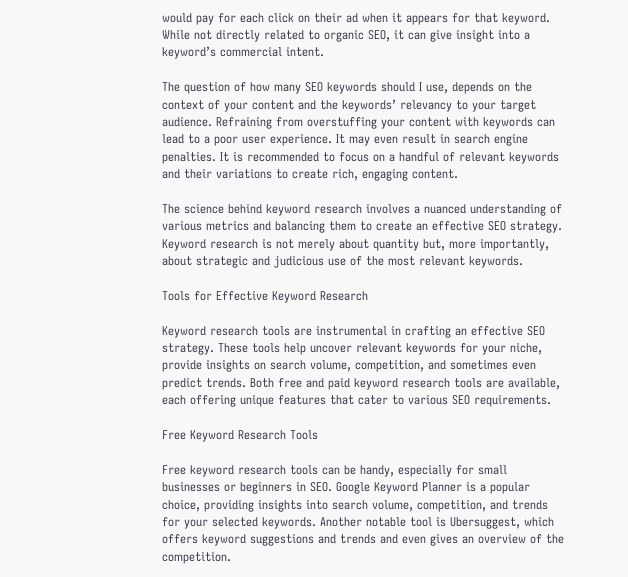would pay for each click on their ad when it appears for that keyword. While not directly related to organic SEO, it can give insight into a keyword’s commercial intent.

The question of how many SEO keywords should I use, depends on the context of your content and the keywords’ relevancy to your target audience. Refraining from overstuffing your content with keywords can lead to a poor user experience. It may even result in search engine penalties. It is recommended to focus on a handful of relevant keywords and their variations to create rich, engaging content.

The science behind keyword research involves a nuanced understanding of various metrics and balancing them to create an effective SEO strategy. Keyword research is not merely about quantity but, more importantly, about strategic and judicious use of the most relevant keywords.

Tools for Effective Keyword Research

Keyword research tools are instrumental in crafting an effective SEO strategy. These tools help uncover relevant keywords for your niche, provide insights on search volume, competition, and sometimes even predict trends. Both free and paid keyword research tools are available, each offering unique features that cater to various SEO requirements.

Free Keyword Research Tools

Free keyword research tools can be handy, especially for small businesses or beginners in SEO. Google Keyword Planner is a popular choice, providing insights into search volume, competition, and trends for your selected keywords. Another notable tool is Ubersuggest, which offers keyword suggestions and trends and even gives an overview of the competition.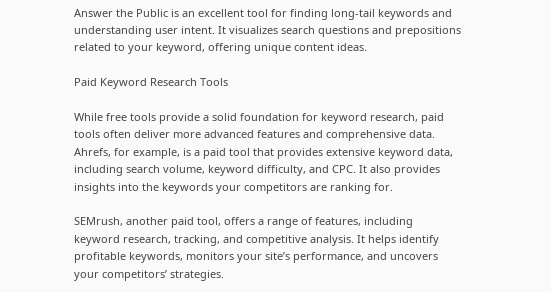Answer the Public is an excellent tool for finding long-tail keywords and understanding user intent. It visualizes search questions and prepositions related to your keyword, offering unique content ideas.

Paid Keyword Research Tools

While free tools provide a solid foundation for keyword research, paid tools often deliver more advanced features and comprehensive data. Ahrefs, for example, is a paid tool that provides extensive keyword data, including search volume, keyword difficulty, and CPC. It also provides insights into the keywords your competitors are ranking for.

SEMrush, another paid tool, offers a range of features, including keyword research, tracking, and competitive analysis. It helps identify profitable keywords, monitors your site’s performance, and uncovers your competitors’ strategies.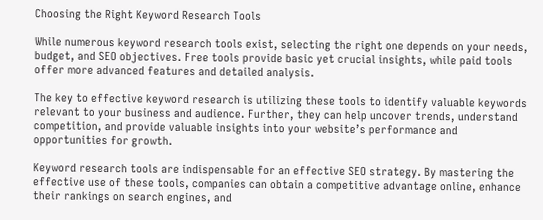Choosing the Right Keyword Research Tools

While numerous keyword research tools exist, selecting the right one depends on your needs, budget, and SEO objectives. Free tools provide basic yet crucial insights, while paid tools offer more advanced features and detailed analysis.

The key to effective keyword research is utilizing these tools to identify valuable keywords relevant to your business and audience. Further, they can help uncover trends, understand competition, and provide valuable insights into your website’s performance and opportunities for growth.

Keyword research tools are indispensable for an effective SEO strategy. By mastering the effective use of these tools, companies can obtain a competitive advantage online, enhance their rankings on search engines, and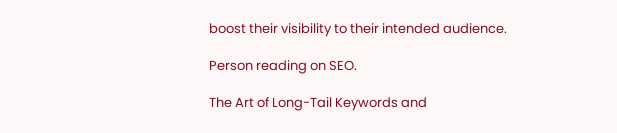boost their visibility to their intended audience.

Person reading on SEO.

The Art of Long-Tail Keywords and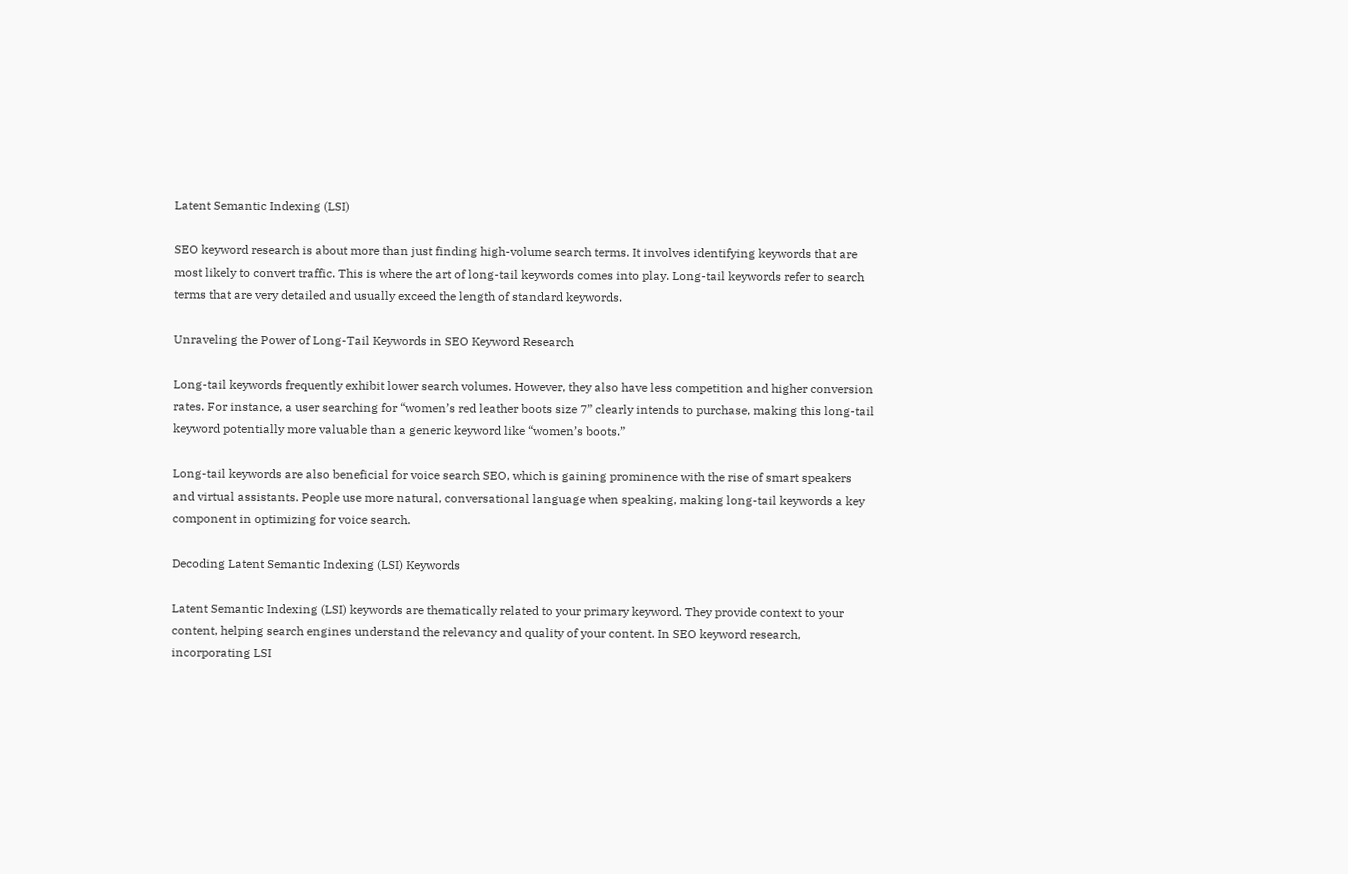Latent Semantic Indexing (LSI)

SEO keyword research is about more than just finding high-volume search terms. It involves identifying keywords that are most likely to convert traffic. This is where the art of long-tail keywords comes into play. Long-tail keywords refer to search terms that are very detailed and usually exceed the length of standard keywords.

Unraveling the Power of Long-Tail Keywords in SEO Keyword Research

Long-tail keywords frequently exhibit lower search volumes. However, they also have less competition and higher conversion rates. For instance, a user searching for “women’s red leather boots size 7” clearly intends to purchase, making this long-tail keyword potentially more valuable than a generic keyword like “women’s boots.”

Long-tail keywords are also beneficial for voice search SEO, which is gaining prominence with the rise of smart speakers and virtual assistants. People use more natural, conversational language when speaking, making long-tail keywords a key component in optimizing for voice search.

Decoding Latent Semantic Indexing (LSI) Keywords

Latent Semantic Indexing (LSI) keywords are thematically related to your primary keyword. They provide context to your content, helping search engines understand the relevancy and quality of your content. In SEO keyword research, incorporating LSI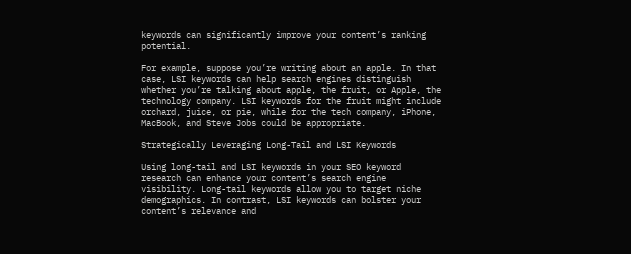keywords can significantly improve your content’s ranking potential.

For example, suppose you’re writing about an apple. In that case, LSI keywords can help search engines distinguish whether you’re talking about apple, the fruit, or Apple, the technology company. LSI keywords for the fruit might include orchard, juice, or pie, while for the tech company, iPhone, MacBook, and Steve Jobs could be appropriate.

Strategically Leveraging Long-Tail and LSI Keywords

Using long-tail and LSI keywords in your SEO keyword research can enhance your content’s search engine visibility. Long-tail keywords allow you to target niche demographics. In contrast, LSI keywords can bolster your content’s relevance and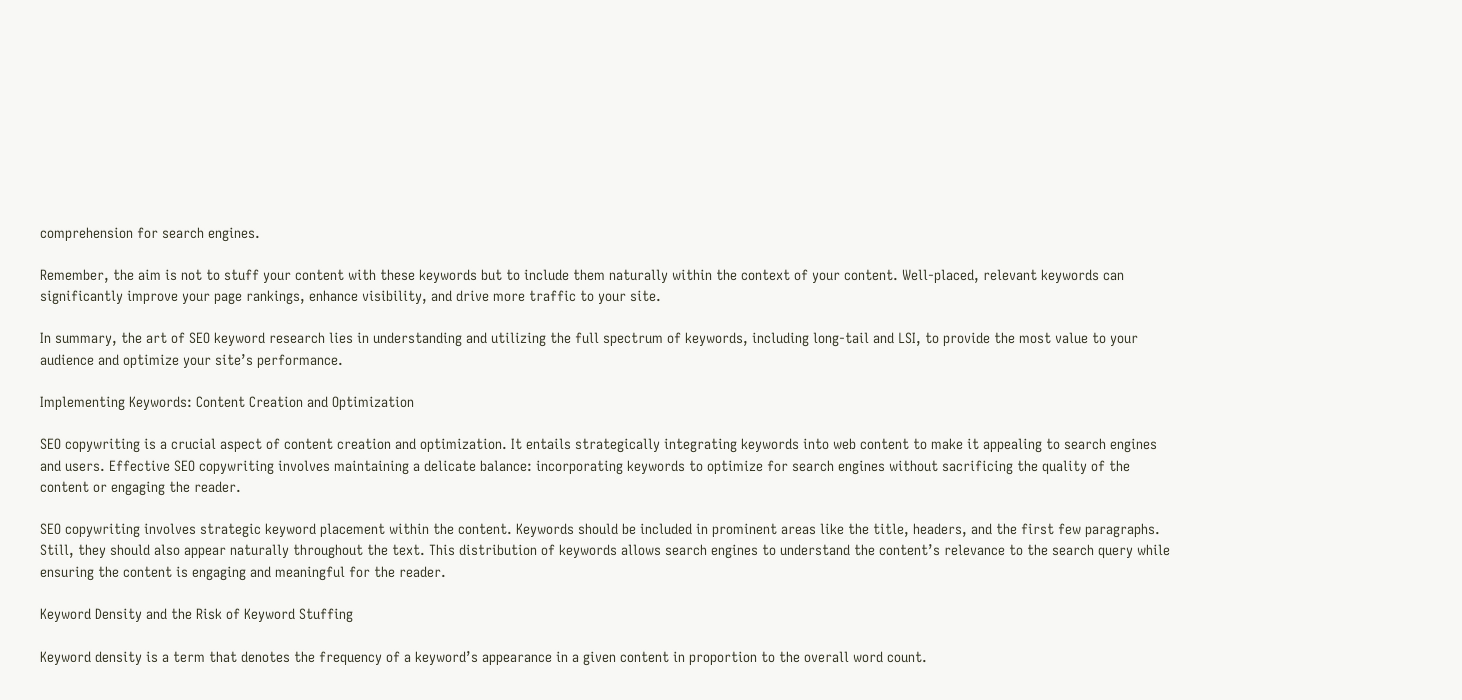comprehension for search engines.

Remember, the aim is not to stuff your content with these keywords but to include them naturally within the context of your content. Well-placed, relevant keywords can significantly improve your page rankings, enhance visibility, and drive more traffic to your site.

In summary, the art of SEO keyword research lies in understanding and utilizing the full spectrum of keywords, including long-tail and LSI, to provide the most value to your audience and optimize your site’s performance.

Implementing Keywords: Content Creation and Optimization

SEO copywriting is a crucial aspect of content creation and optimization. It entails strategically integrating keywords into web content to make it appealing to search engines and users. Effective SEO copywriting involves maintaining a delicate balance: incorporating keywords to optimize for search engines without sacrificing the quality of the content or engaging the reader.

SEO copywriting involves strategic keyword placement within the content. Keywords should be included in prominent areas like the title, headers, and the first few paragraphs. Still, they should also appear naturally throughout the text. This distribution of keywords allows search engines to understand the content’s relevance to the search query while ensuring the content is engaging and meaningful for the reader.

Keyword Density and the Risk of Keyword Stuffing

Keyword density is a term that denotes the frequency of a keyword’s appearance in a given content in proportion to the overall word count.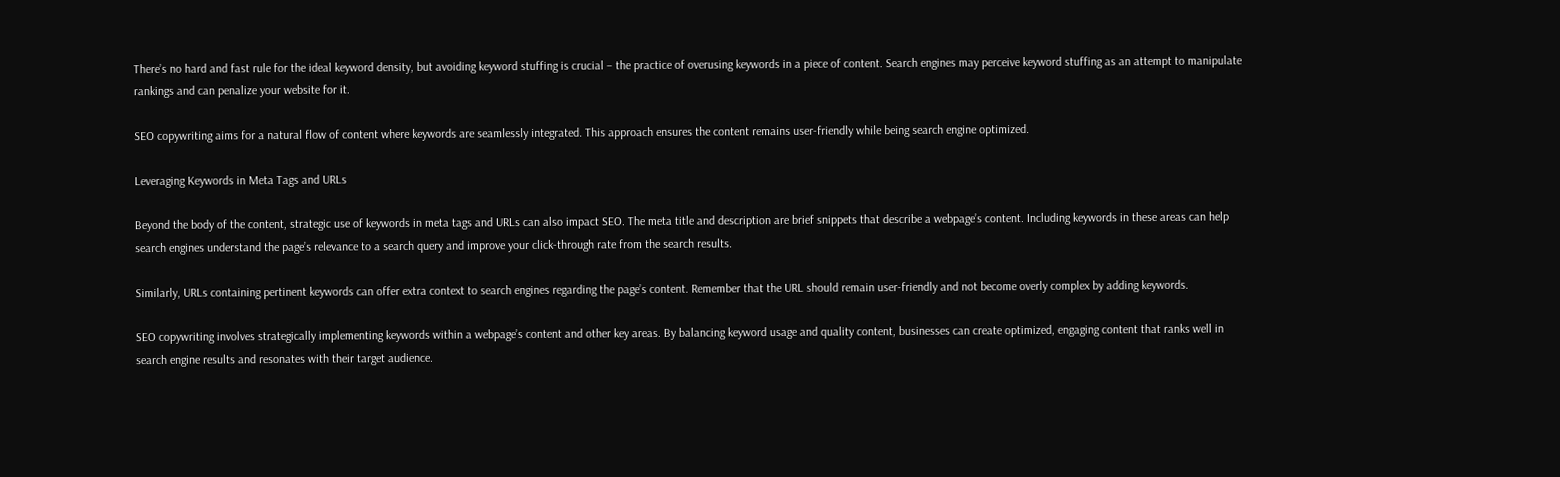There’s no hard and fast rule for the ideal keyword density, but avoiding keyword stuffing is crucial – the practice of overusing keywords in a piece of content. Search engines may perceive keyword stuffing as an attempt to manipulate rankings and can penalize your website for it.

SEO copywriting aims for a natural flow of content where keywords are seamlessly integrated. This approach ensures the content remains user-friendly while being search engine optimized.

Leveraging Keywords in Meta Tags and URLs

Beyond the body of the content, strategic use of keywords in meta tags and URLs can also impact SEO. The meta title and description are brief snippets that describe a webpage’s content. Including keywords in these areas can help search engines understand the page’s relevance to a search query and improve your click-through rate from the search results.

Similarly, URLs containing pertinent keywords can offer extra context to search engines regarding the page’s content. Remember that the URL should remain user-friendly and not become overly complex by adding keywords.

SEO copywriting involves strategically implementing keywords within a webpage’s content and other key areas. By balancing keyword usage and quality content, businesses can create optimized, engaging content that ranks well in search engine results and resonates with their target audience.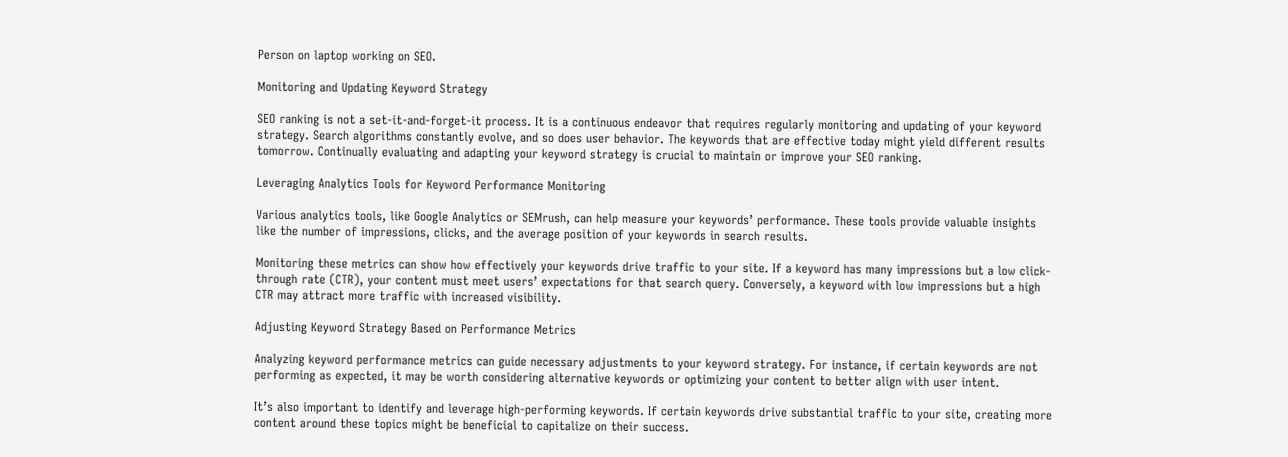Person on laptop working on SEO.

Monitoring and Updating Keyword Strategy

SEO ranking is not a set-it-and-forget-it process. It is a continuous endeavor that requires regularly monitoring and updating of your keyword strategy. Search algorithms constantly evolve, and so does user behavior. The keywords that are effective today might yield different results tomorrow. Continually evaluating and adapting your keyword strategy is crucial to maintain or improve your SEO ranking.

Leveraging Analytics Tools for Keyword Performance Monitoring

Various analytics tools, like Google Analytics or SEMrush, can help measure your keywords’ performance. These tools provide valuable insights like the number of impressions, clicks, and the average position of your keywords in search results.

Monitoring these metrics can show how effectively your keywords drive traffic to your site. If a keyword has many impressions but a low click-through rate (CTR), your content must meet users’ expectations for that search query. Conversely, a keyword with low impressions but a high CTR may attract more traffic with increased visibility.

Adjusting Keyword Strategy Based on Performance Metrics

Analyzing keyword performance metrics can guide necessary adjustments to your keyword strategy. For instance, if certain keywords are not performing as expected, it may be worth considering alternative keywords or optimizing your content to better align with user intent.

It’s also important to identify and leverage high-performing keywords. If certain keywords drive substantial traffic to your site, creating more content around these topics might be beneficial to capitalize on their success.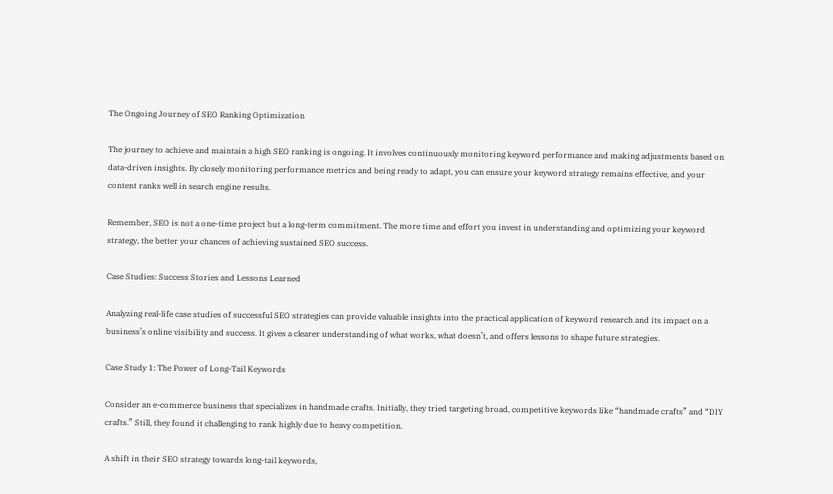The Ongoing Journey of SEO Ranking Optimization

The journey to achieve and maintain a high SEO ranking is ongoing. It involves continuously monitoring keyword performance and making adjustments based on data-driven insights. By closely monitoring performance metrics and being ready to adapt, you can ensure your keyword strategy remains effective, and your content ranks well in search engine results.

Remember, SEO is not a one-time project but a long-term commitment. The more time and effort you invest in understanding and optimizing your keyword strategy, the better your chances of achieving sustained SEO success.

Case Studies: Success Stories and Lessons Learned

Analyzing real-life case studies of successful SEO strategies can provide valuable insights into the practical application of keyword research and its impact on a business’s online visibility and success. It gives a clearer understanding of what works, what doesn’t, and offers lessons to shape future strategies.

Case Study 1: The Power of Long-Tail Keywords

Consider an e-commerce business that specializes in handmade crafts. Initially, they tried targeting broad, competitive keywords like “handmade crafts” and “DIY crafts.” Still, they found it challenging to rank highly due to heavy competition.

A shift in their SEO strategy towards long-tail keywords,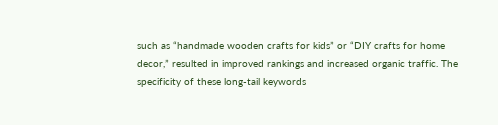such as “handmade wooden crafts for kids” or “DIY crafts for home decor,” resulted in improved rankings and increased organic traffic. The specificity of these long-tail keywords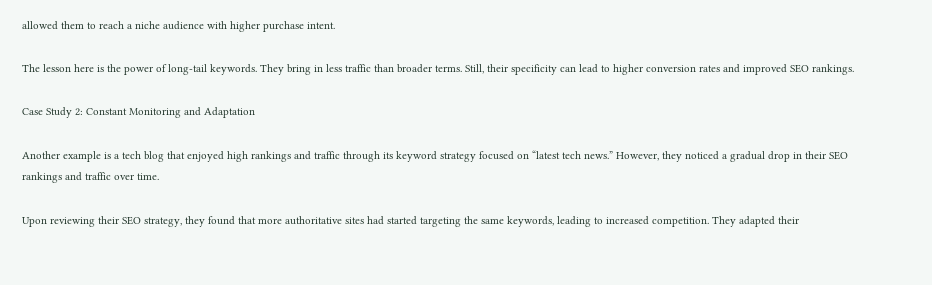allowed them to reach a niche audience with higher purchase intent.

The lesson here is the power of long-tail keywords. They bring in less traffic than broader terms. Still, their specificity can lead to higher conversion rates and improved SEO rankings.

Case Study 2: Constant Monitoring and Adaptation

Another example is a tech blog that enjoyed high rankings and traffic through its keyword strategy focused on “latest tech news.” However, they noticed a gradual drop in their SEO rankings and traffic over time.

Upon reviewing their SEO strategy, they found that more authoritative sites had started targeting the same keywords, leading to increased competition. They adapted their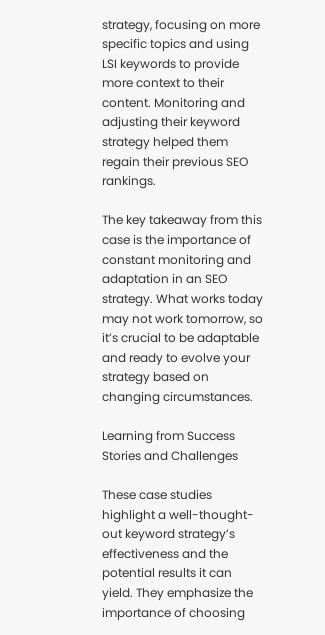strategy, focusing on more specific topics and using LSI keywords to provide more context to their content. Monitoring and adjusting their keyword strategy helped them regain their previous SEO rankings.

The key takeaway from this case is the importance of constant monitoring and adaptation in an SEO strategy. What works today may not work tomorrow, so it’s crucial to be adaptable and ready to evolve your strategy based on changing circumstances.

Learning from Success Stories and Challenges

These case studies highlight a well-thought-out keyword strategy’s effectiveness and the potential results it can yield. They emphasize the importance of choosing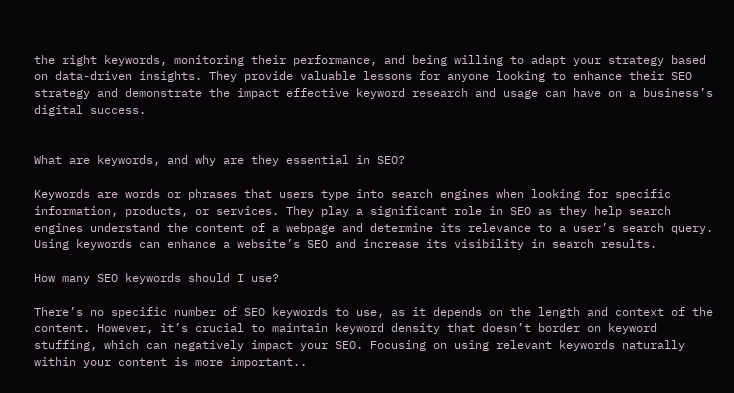the right keywords, monitoring their performance, and being willing to adapt your strategy based on data-driven insights. They provide valuable lessons for anyone looking to enhance their SEO strategy and demonstrate the impact effective keyword research and usage can have on a business’s digital success.


What are keywords, and why are they essential in SEO?

Keywords are words or phrases that users type into search engines when looking for specific information, products, or services. They play a significant role in SEO as they help search engines understand the content of a webpage and determine its relevance to a user’s search query. Using keywords can enhance a website’s SEO and increase its visibility in search results.

How many SEO keywords should I use?

There’s no specific number of SEO keywords to use, as it depends on the length and context of the content. However, it’s crucial to maintain keyword density that doesn’t border on keyword stuffing, which can negatively impact your SEO. Focusing on using relevant keywords naturally within your content is more important..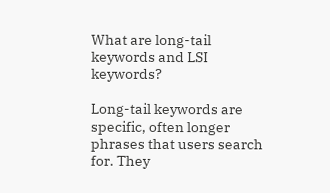What are long-tail keywords and LSI keywords?

Long-tail keywords are specific, often longer phrases that users search for. They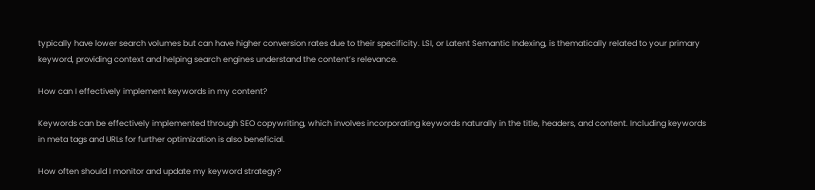typically have lower search volumes but can have higher conversion rates due to their specificity. LSI, or Latent Semantic Indexing, is thematically related to your primary keyword, providing context and helping search engines understand the content’s relevance.

How can I effectively implement keywords in my content?

Keywords can be effectively implemented through SEO copywriting, which involves incorporating keywords naturally in the title, headers, and content. Including keywords in meta tags and URLs for further optimization is also beneficial.

How often should I monitor and update my keyword strategy?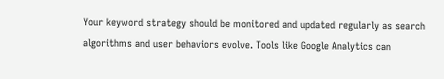Your keyword strategy should be monitored and updated regularly as search algorithms and user behaviors evolve. Tools like Google Analytics can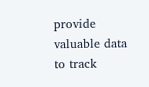provide valuable data to track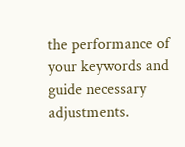the performance of your keywords and guide necessary adjustments.